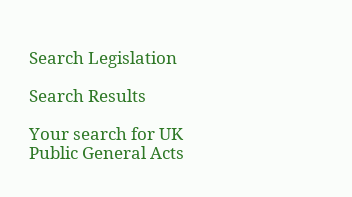Search Legislation

Search Results

Your search for UK Public General Acts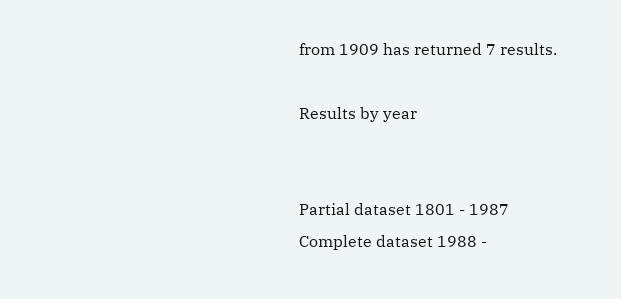from 1909 has returned 7 results.

Results by year


Partial dataset 1801 - 1987
Complete dataset 1988 -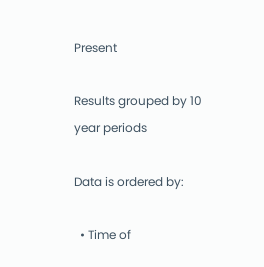Present

Results grouped by 10 year periods

Data is ordered by:

  • Time of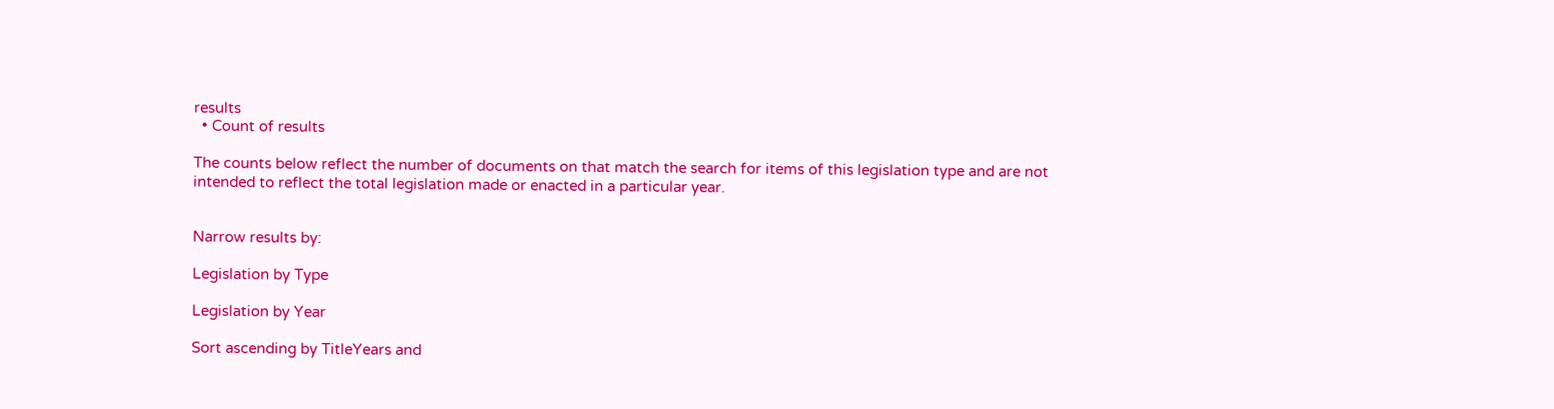results
  • Count of results

The counts below reflect the number of documents on that match the search for items of this legislation type and are not intended to reflect the total legislation made or enacted in a particular year.


Narrow results by:

Legislation by Type

Legislation by Year

Sort ascending by TitleYears and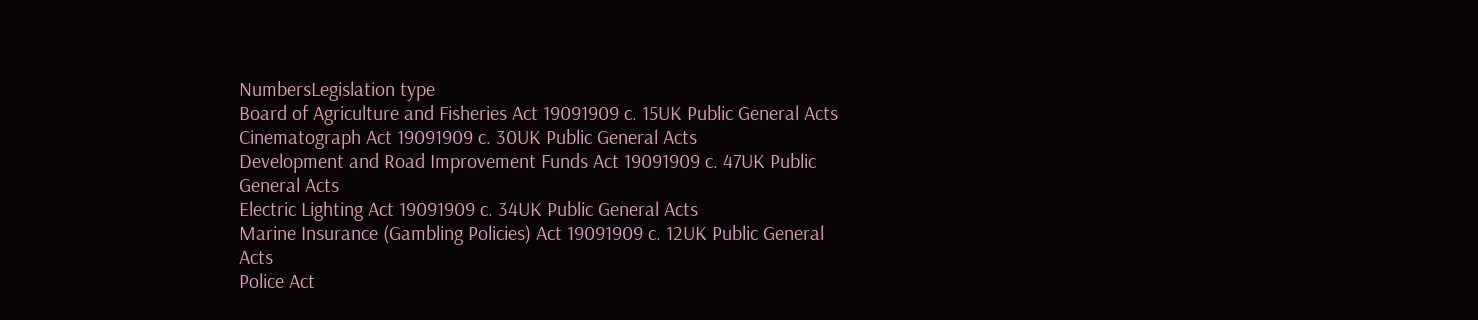NumbersLegislation type
Board of Agriculture and Fisheries Act 19091909 c. 15UK Public General Acts
Cinematograph Act 19091909 c. 30UK Public General Acts
Development and Road Improvement Funds Act 19091909 c. 47UK Public General Acts
Electric Lighting Act 19091909 c. 34UK Public General Acts
Marine Insurance (Gambling Policies) Act 19091909 c. 12UK Public General Acts
Police Act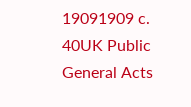19091909 c. 40UK Public General Acts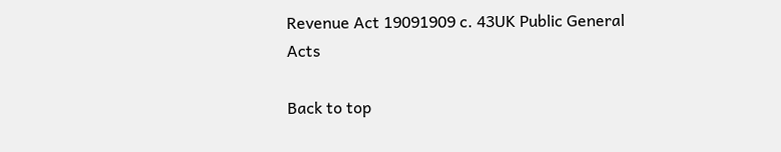Revenue Act 19091909 c. 43UK Public General Acts

Back to top